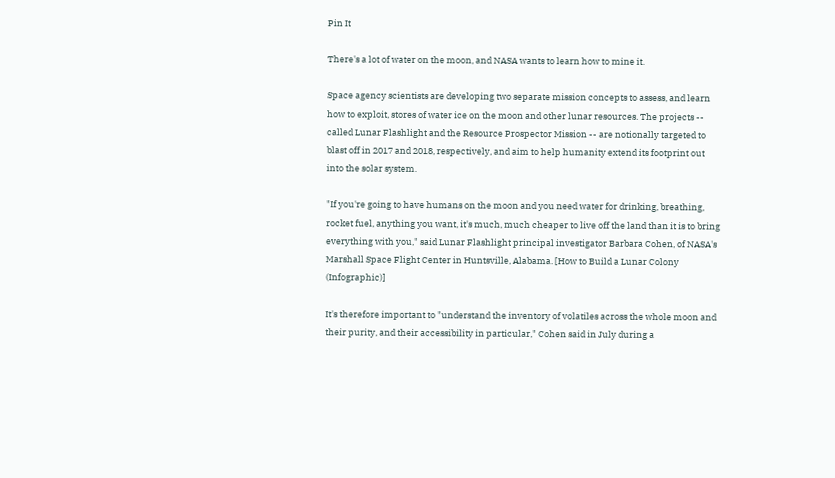Pin It

There's a lot of water on the moon, and NASA wants to learn how to mine it.

Space agency scientists are developing two separate mission concepts to assess, and learn how to exploit, stores of water ice on the moon and other lunar resources. The projects -- called Lunar Flashlight and the Resource Prospector Mission -- are notionally targeted to blast off in 2017 and 2018, respectively, and aim to help humanity extend its footprint out into the solar system.

"If you're going to have humans on the moon and you need water for drinking, breathing, rocket fuel, anything you want, it's much, much cheaper to live off the land than it is to bring everything with you," said Lunar Flashlight principal investigator Barbara Cohen, of NASA's Marshall Space Flight Center in Huntsville, Alabama. [How to Build a Lunar Colony (Infographic)]

It's therefore important to "understand the inventory of volatiles across the whole moon and their purity, and their accessibility in particular," Cohen said in July during a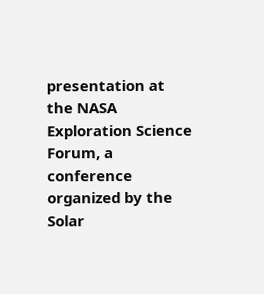presentation at the NASA Exploration Science Forum, a conference organized by the Solar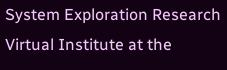System Exploration Research Virtual Institute at the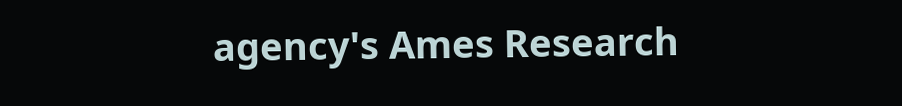agency's Ames Research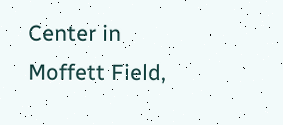Center in Moffett Field,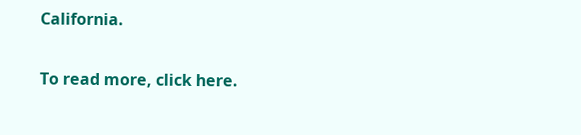California.

To read more, click here.